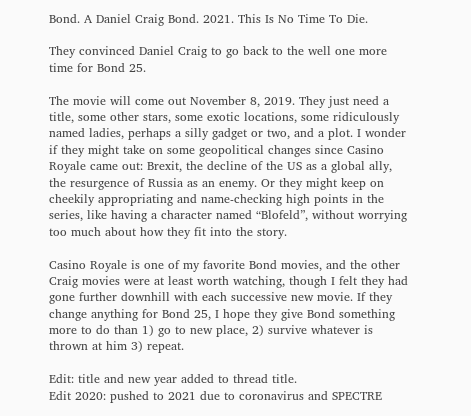Bond. A Daniel Craig Bond. 2021. This Is No Time To Die.

They convinced Daniel Craig to go back to the well one more time for Bond 25.

The movie will come out November 8, 2019. They just need a title, some other stars, some exotic locations, some ridiculously named ladies, perhaps a silly gadget or two, and a plot. I wonder if they might take on some geopolitical changes since Casino Royale came out: Brexit, the decline of the US as a global ally, the resurgence of Russia as an enemy. Or they might keep on cheekily appropriating and name-checking high points in the series, like having a character named “Blofeld”, without worrying too much about how they fit into the story.

Casino Royale is one of my favorite Bond movies, and the other Craig movies were at least worth watching, though I felt they had gone further downhill with each successive new movie. If they change anything for Bond 25, I hope they give Bond something more to do than 1) go to new place, 2) survive whatever is thrown at him 3) repeat.

Edit: title and new year added to thread title.
Edit 2020: pushed to 2021 due to coronavirus and SPECTRE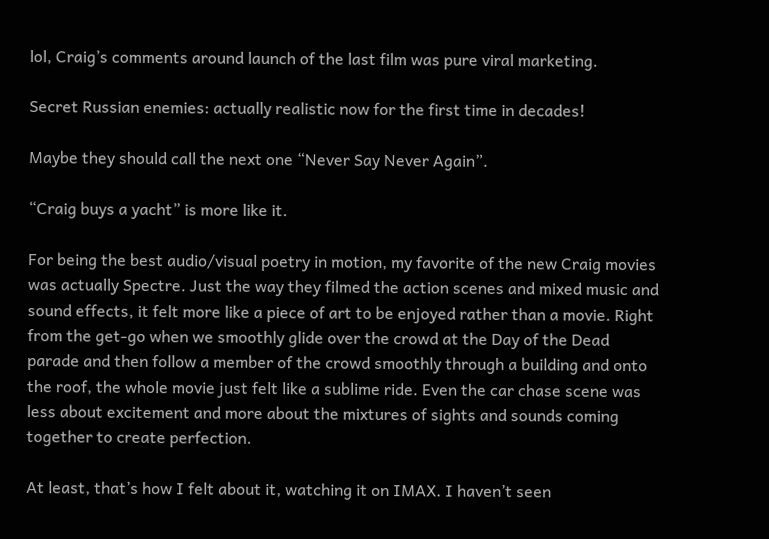lol, Craig’s comments around launch of the last film was pure viral marketing.

Secret Russian enemies: actually realistic now for the first time in decades!

Maybe they should call the next one “Never Say Never Again”.

“Craig buys a yacht” is more like it.

For being the best audio/visual poetry in motion, my favorite of the new Craig movies was actually Spectre. Just the way they filmed the action scenes and mixed music and sound effects, it felt more like a piece of art to be enjoyed rather than a movie. Right from the get-go when we smoothly glide over the crowd at the Day of the Dead parade and then follow a member of the crowd smoothly through a building and onto the roof, the whole movie just felt like a sublime ride. Even the car chase scene was less about excitement and more about the mixtures of sights and sounds coming together to create perfection.

At least, that’s how I felt about it, watching it on IMAX. I haven’t seen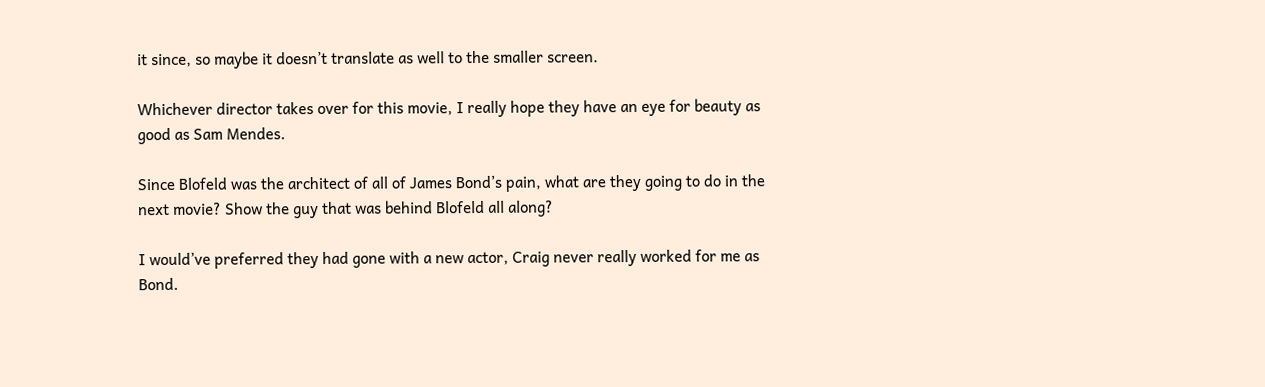it since, so maybe it doesn’t translate as well to the smaller screen.

Whichever director takes over for this movie, I really hope they have an eye for beauty as good as Sam Mendes.

Since Blofeld was the architect of all of James Bond’s pain, what are they going to do in the next movie? Show the guy that was behind Blofeld all along?

I would’ve preferred they had gone with a new actor, Craig never really worked for me as Bond.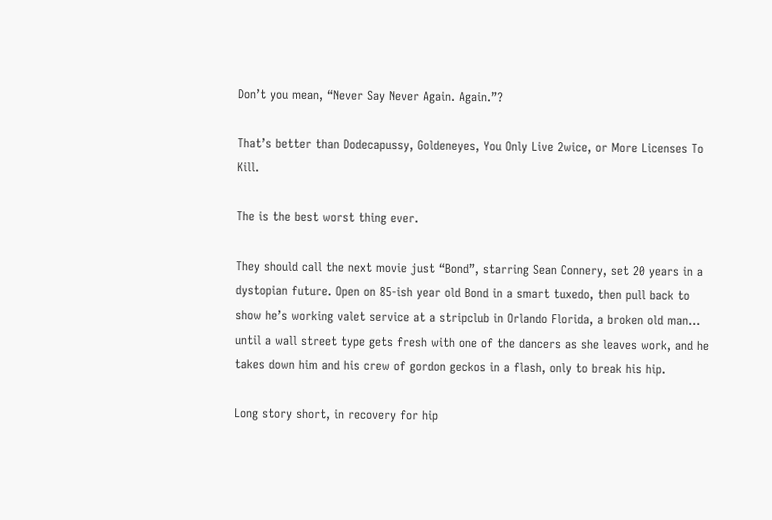Don’t you mean, “Never Say Never Again. Again.”?

That’s better than Dodecapussy, Goldeneyes, You Only Live 2wice, or More Licenses To Kill.

The is the best worst thing ever.

They should call the next movie just “Bond”, starring Sean Connery, set 20 years in a dystopian future. Open on 85-ish year old Bond in a smart tuxedo, then pull back to show he’s working valet service at a stripclub in Orlando Florida, a broken old man… until a wall street type gets fresh with one of the dancers as she leaves work, and he takes down him and his crew of gordon geckos in a flash, only to break his hip.

Long story short, in recovery for hip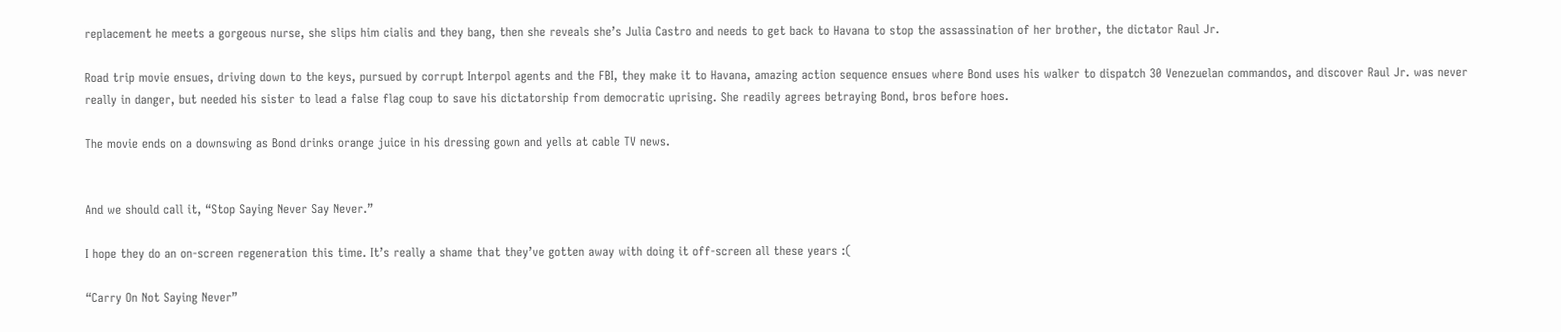replacement he meets a gorgeous nurse, she slips him cialis and they bang, then she reveals she’s Julia Castro and needs to get back to Havana to stop the assassination of her brother, the dictator Raul Jr.

Road trip movie ensues, driving down to the keys, pursued by corrupt Interpol agents and the FBI, they make it to Havana, amazing action sequence ensues where Bond uses his walker to dispatch 30 Venezuelan commandos, and discover Raul Jr. was never really in danger, but needed his sister to lead a false flag coup to save his dictatorship from democratic uprising. She readily agrees betraying Bond, bros before hoes.

The movie ends on a downswing as Bond drinks orange juice in his dressing gown and yells at cable TV news.


And we should call it, “Stop Saying Never Say Never.”

I hope they do an on-screen regeneration this time. It’s really a shame that they’ve gotten away with doing it off-screen all these years :(

“Carry On Not Saying Never”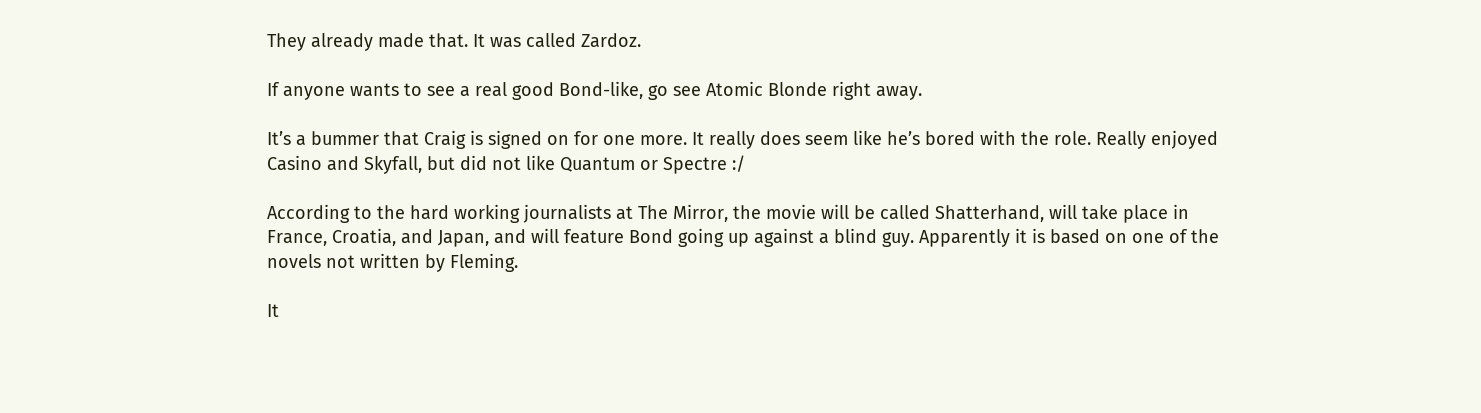They already made that. It was called Zardoz.

If anyone wants to see a real good Bond-like, go see Atomic Blonde right away.

It’s a bummer that Craig is signed on for one more. It really does seem like he’s bored with the role. Really enjoyed Casino and Skyfall, but did not like Quantum or Spectre :/

According to the hard working journalists at The Mirror, the movie will be called Shatterhand, will take place in France, Croatia, and Japan, and will feature Bond going up against a blind guy. Apparently it is based on one of the novels not written by Fleming.

It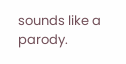sounds like a parody.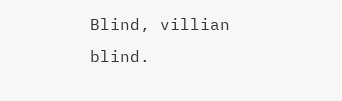Blind, villian blind.